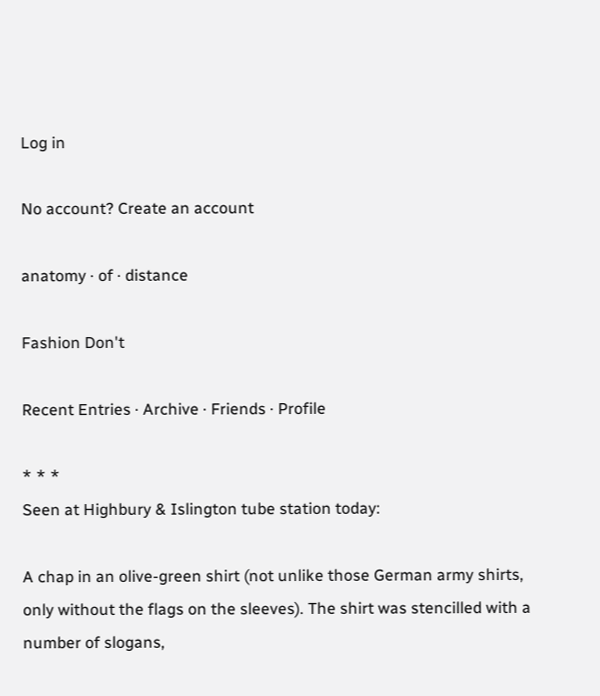Log in

No account? Create an account

anatomy · of · distance

Fashion Don't

Recent Entries · Archive · Friends · Profile

* * *
Seen at Highbury & Islington tube station today:

A chap in an olive-green shirt (not unlike those German army shirts, only without the flags on the sleeves). The shirt was stencilled with a number of slogans,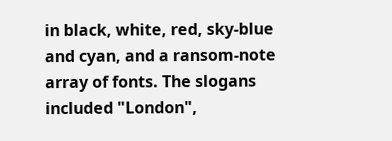in black, white, red, sky-blue and cyan, and a ransom-note array of fonts. The slogans included "London",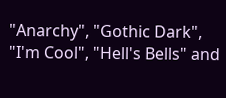"Anarchy", "Gothic Dark", "I'm Cool", "Hell's Bells" and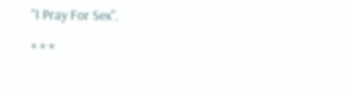"I Pray For Sex".

* * *